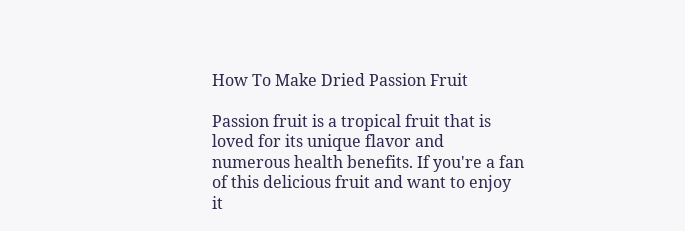How To Make Dried Passion Fruit

Passion fruit is a tropical fruit that is loved for its unique flavor and numerous health benefits. If you're a fan of this delicious fruit and want to enjoy it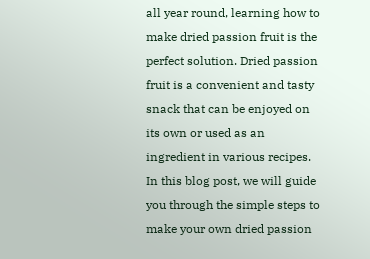all year round, learning how to make dried passion fruit is the perfect solution. Dried passion fruit is a convenient and tasty snack that can be enjoyed on its own or used as an ingredient in various recipes. In this blog post, we will guide you through the simple steps to make your own dried passion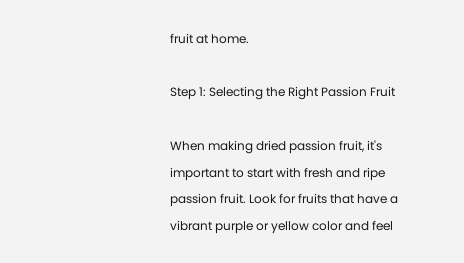fruit at home.

Step 1: Selecting the Right Passion Fruit

When making dried passion fruit, it's important to start with fresh and ripe passion fruit. Look for fruits that have a vibrant purple or yellow color and feel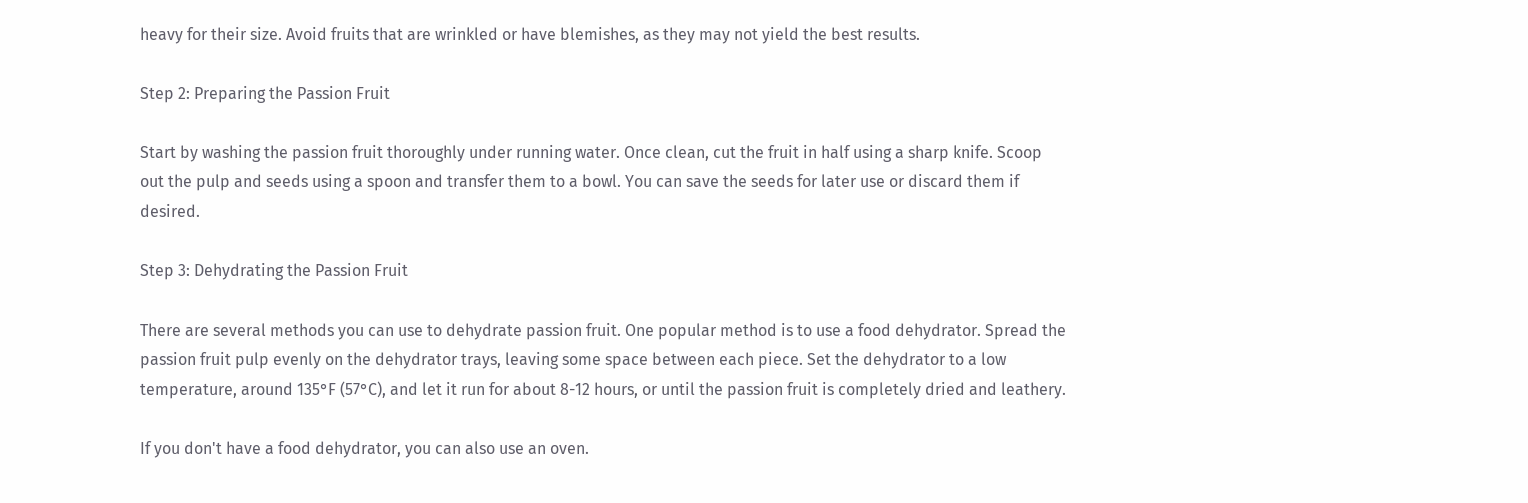heavy for their size. Avoid fruits that are wrinkled or have blemishes, as they may not yield the best results.

Step 2: Preparing the Passion Fruit

Start by washing the passion fruit thoroughly under running water. Once clean, cut the fruit in half using a sharp knife. Scoop out the pulp and seeds using a spoon and transfer them to a bowl. You can save the seeds for later use or discard them if desired.

Step 3: Dehydrating the Passion Fruit

There are several methods you can use to dehydrate passion fruit. One popular method is to use a food dehydrator. Spread the passion fruit pulp evenly on the dehydrator trays, leaving some space between each piece. Set the dehydrator to a low temperature, around 135°F (57°C), and let it run for about 8-12 hours, or until the passion fruit is completely dried and leathery.

If you don't have a food dehydrator, you can also use an oven.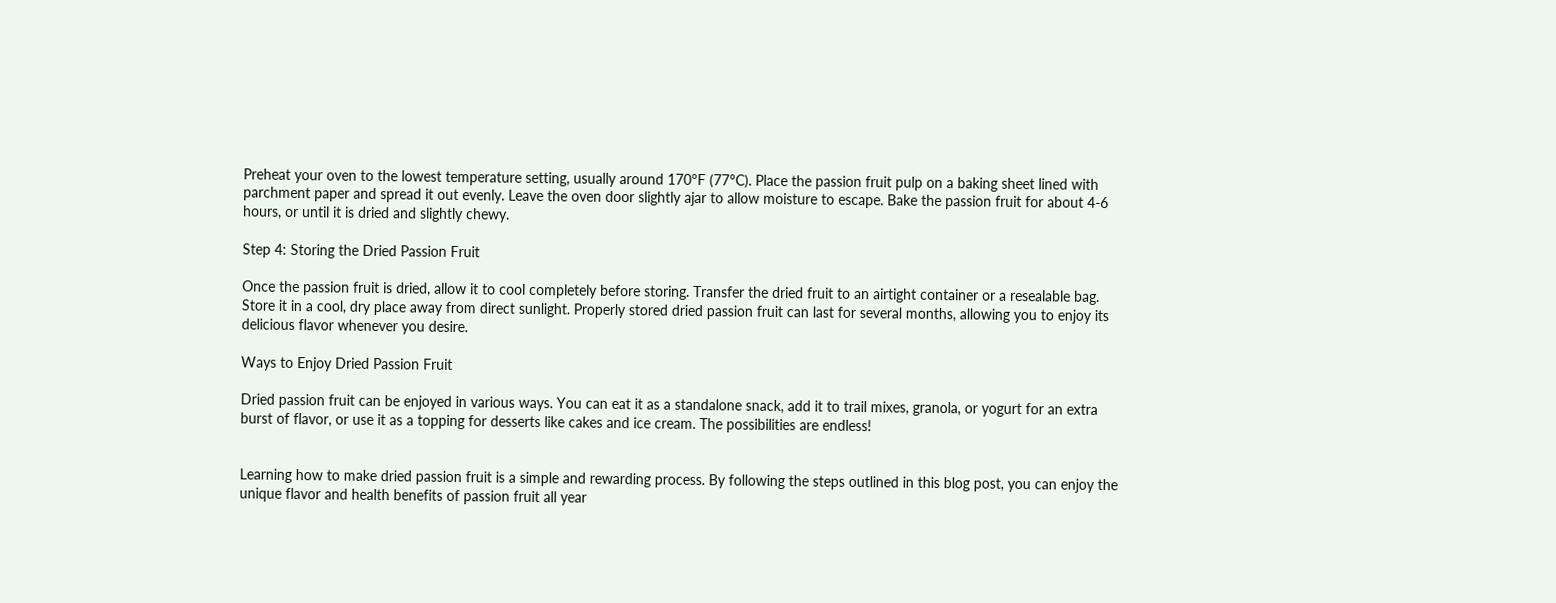Preheat your oven to the lowest temperature setting, usually around 170°F (77°C). Place the passion fruit pulp on a baking sheet lined with parchment paper and spread it out evenly. Leave the oven door slightly ajar to allow moisture to escape. Bake the passion fruit for about 4-6 hours, or until it is dried and slightly chewy.

Step 4: Storing the Dried Passion Fruit

Once the passion fruit is dried, allow it to cool completely before storing. Transfer the dried fruit to an airtight container or a resealable bag. Store it in a cool, dry place away from direct sunlight. Properly stored dried passion fruit can last for several months, allowing you to enjoy its delicious flavor whenever you desire.

Ways to Enjoy Dried Passion Fruit

Dried passion fruit can be enjoyed in various ways. You can eat it as a standalone snack, add it to trail mixes, granola, or yogurt for an extra burst of flavor, or use it as a topping for desserts like cakes and ice cream. The possibilities are endless!


Learning how to make dried passion fruit is a simple and rewarding process. By following the steps outlined in this blog post, you can enjoy the unique flavor and health benefits of passion fruit all year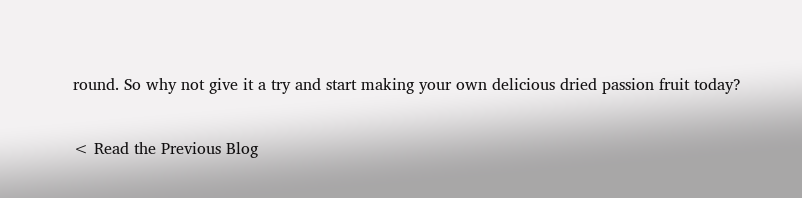round. So why not give it a try and start making your own delicious dried passion fruit today?

< Read the Previous Blog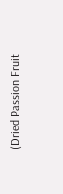(Dried Passion Fruit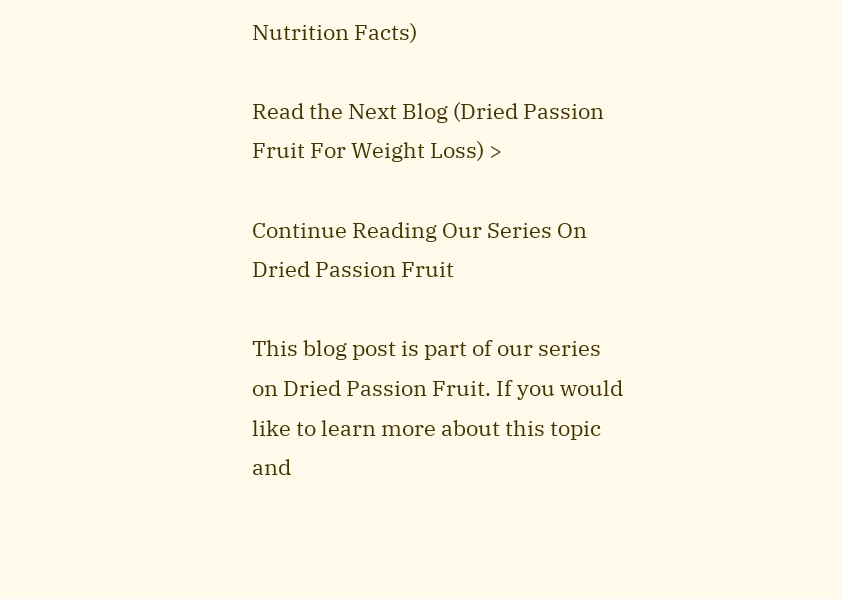Nutrition Facts)

Read the Next Blog (Dried Passion Fruit For Weight Loss) >

Continue Reading Our Series On Dried Passion Fruit

This blog post is part of our series on Dried Passion Fruit. If you would like to learn more about this topic and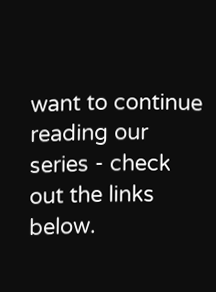want to continue reading our series - check out the links below.